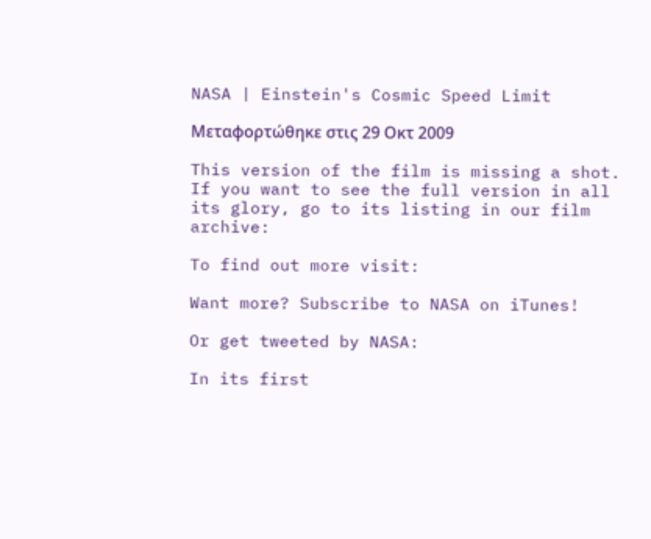NASA | Einstein's Cosmic Speed Limit

Μεταφορτώθηκε στις 29 Οκτ 2009

This version of the film is missing a shot. If you want to see the full version in all its glory, go to its listing in our film archive:

To find out more visit:

Want more? Subscribe to NASA on iTunes!

Or get tweeted by NASA:

In its first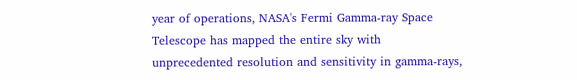year of operations, NASA's Fermi Gamma-ray Space Telescope has mapped the entire sky with unprecedented resolution and sensitivity in gamma-rays,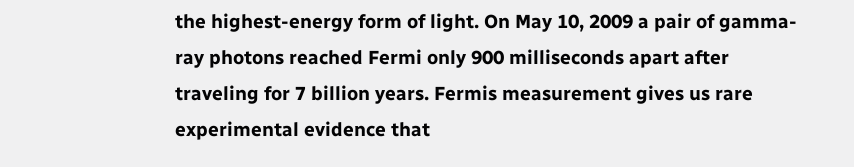the highest-energy form of light. On May 10, 2009 a pair of gamma-ray photons reached Fermi only 900 milliseconds apart after traveling for 7 billion years. Fermis measurement gives us rare experimental evidence that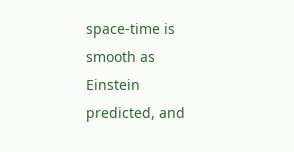space-time is smooth as Einstein predicted, and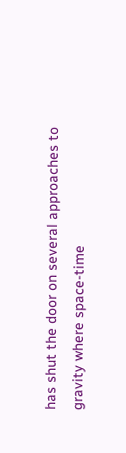has shut the door on several approaches to gravity where space-time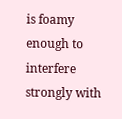is foamy enough to interfere strongly with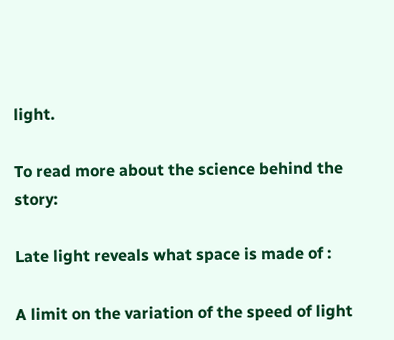light.

To read more about the science behind the story:

Late light reveals what space is made of :

A limit on the variation of the speed of light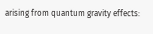arising from quantum gravity effects: